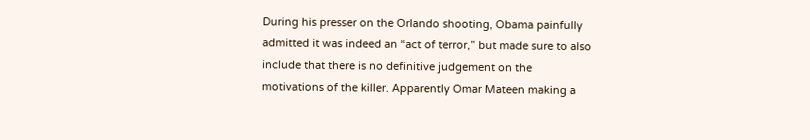During his presser on the Orlando shooting, Obama painfully admitted it was indeed an “act of terror,” but made sure to also include that there is no definitive judgement on the motivations of the killer. Apparently Omar Mateen making a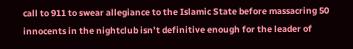call to 911 to swear allegiance to the Islamic State before massacring 50 innocents in the nightclub isn’t definitive enough for the leader of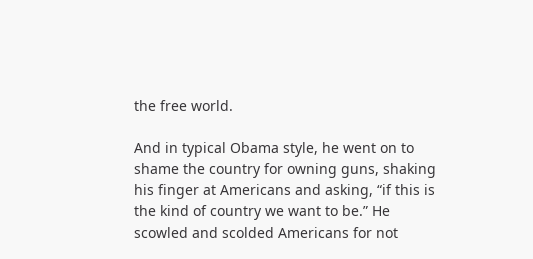the free world.

And in typical Obama style, he went on to shame the country for owning guns, shaking his finger at Americans and asking, “if this is the kind of country we want to be.” He scowled and scolded Americans for not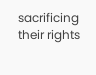sacrificing their rights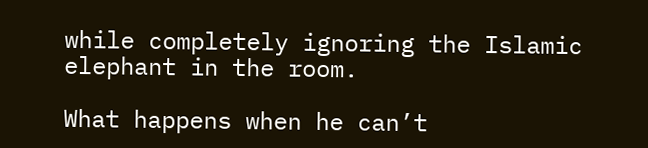while completely ignoring the Islamic elephant in the room.

What happens when he can’t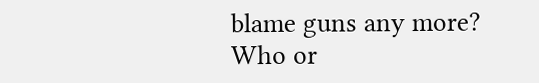blame guns any more? Who or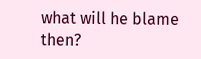what will he blame then?